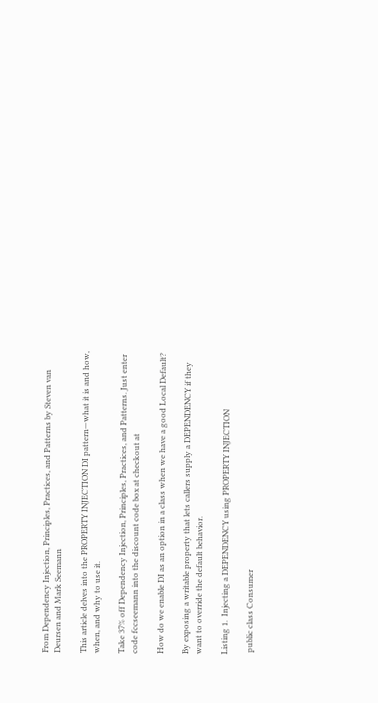From Dependency Injection, Principles, Practices, and Patterns by Steven van Deursen and Mark Seemann

This article delves into the PROPERTY INJECTION DI pattern—what it is and how, when, and why to use it.

Take 37% off Dependency Injection, Principles, Practices, and Patterns. Just enter code fccseemann into the discount code box at checkout at

How do we enable DI as an option in a class when we have a good Local Default?

By exposing a writable property that lets callers supply a DEPENDENCY if they want to override the default behavior.

Listing 1.  Injecting a DEPENDENCY using PROPERTY INJECTION

 public class Consumer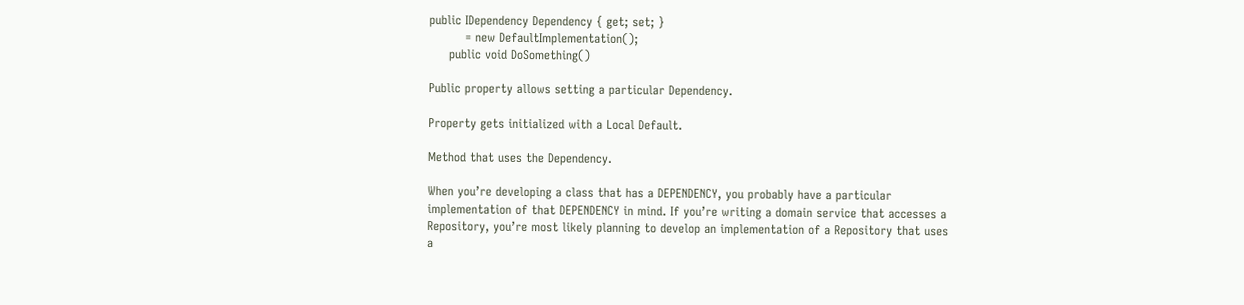public IDependency Dependency { get; set; }
         = new DefaultImplementation();
     public void DoSomething()

Public property allows setting a particular Dependency.

Property gets initialized with a Local Default.

Method that uses the Dependency.

When you’re developing a class that has a DEPENDENCY, you probably have a particular implementation of that DEPENDENCY in mind. If you’re writing a domain service that accesses a Repository, you’re most likely planning to develop an implementation of a Repository that uses a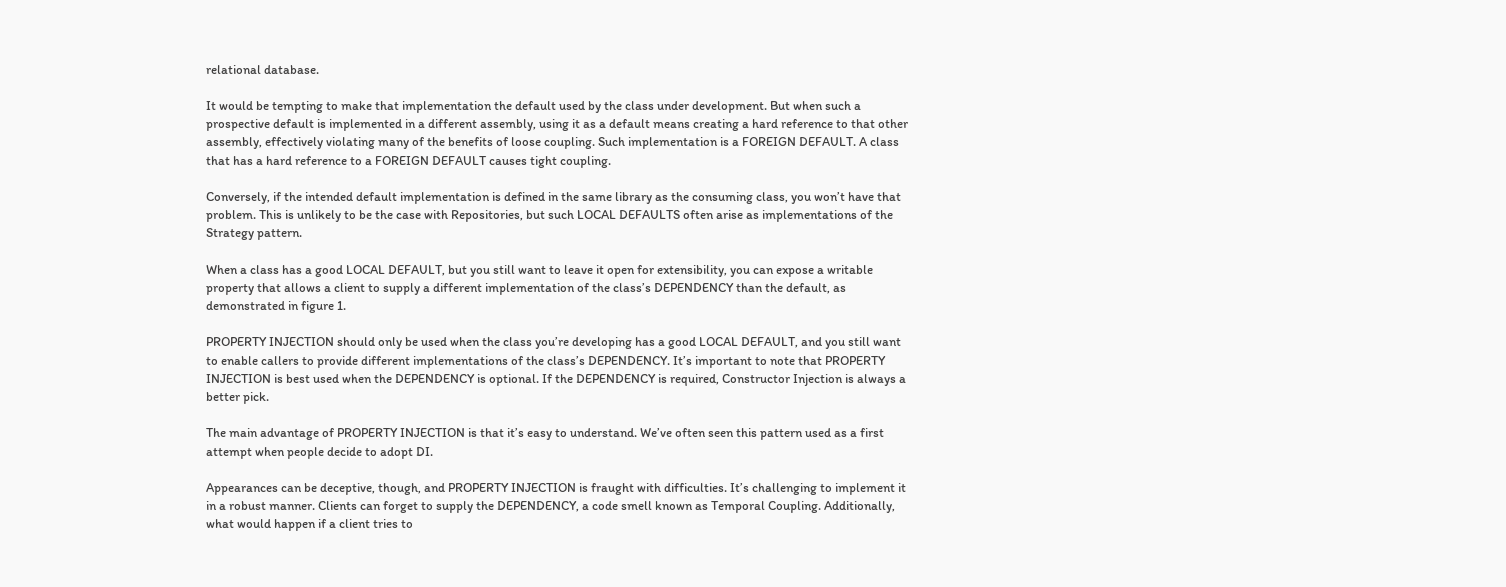relational database.

It would be tempting to make that implementation the default used by the class under development. But when such a prospective default is implemented in a different assembly, using it as a default means creating a hard reference to that other assembly, effectively violating many of the benefits of loose coupling. Such implementation is a FOREIGN DEFAULT. A class that has a hard reference to a FOREIGN DEFAULT causes tight coupling.

Conversely, if the intended default implementation is defined in the same library as the consuming class, you won’t have that problem. This is unlikely to be the case with Repositories, but such LOCAL DEFAULTS often arise as implementations of the Strategy pattern.

When a class has a good LOCAL DEFAULT, but you still want to leave it open for extensibility, you can expose a writable property that allows a client to supply a different implementation of the class’s DEPENDENCY than the default, as demonstrated in figure 1.

PROPERTY INJECTION should only be used when the class you’re developing has a good LOCAL DEFAULT, and you still want to enable callers to provide different implementations of the class’s DEPENDENCY. It’s important to note that PROPERTY INJECTION is best used when the DEPENDENCY is optional. If the DEPENDENCY is required, Constructor Injection is always a better pick.

The main advantage of PROPERTY INJECTION is that it’s easy to understand. We’ve often seen this pattern used as a first attempt when people decide to adopt DI.

Appearances can be deceptive, though, and PROPERTY INJECTION is fraught with difficulties. It’s challenging to implement it in a robust manner. Clients can forget to supply the DEPENDENCY, a code smell known as Temporal Coupling. Additionally, what would happen if a client tries to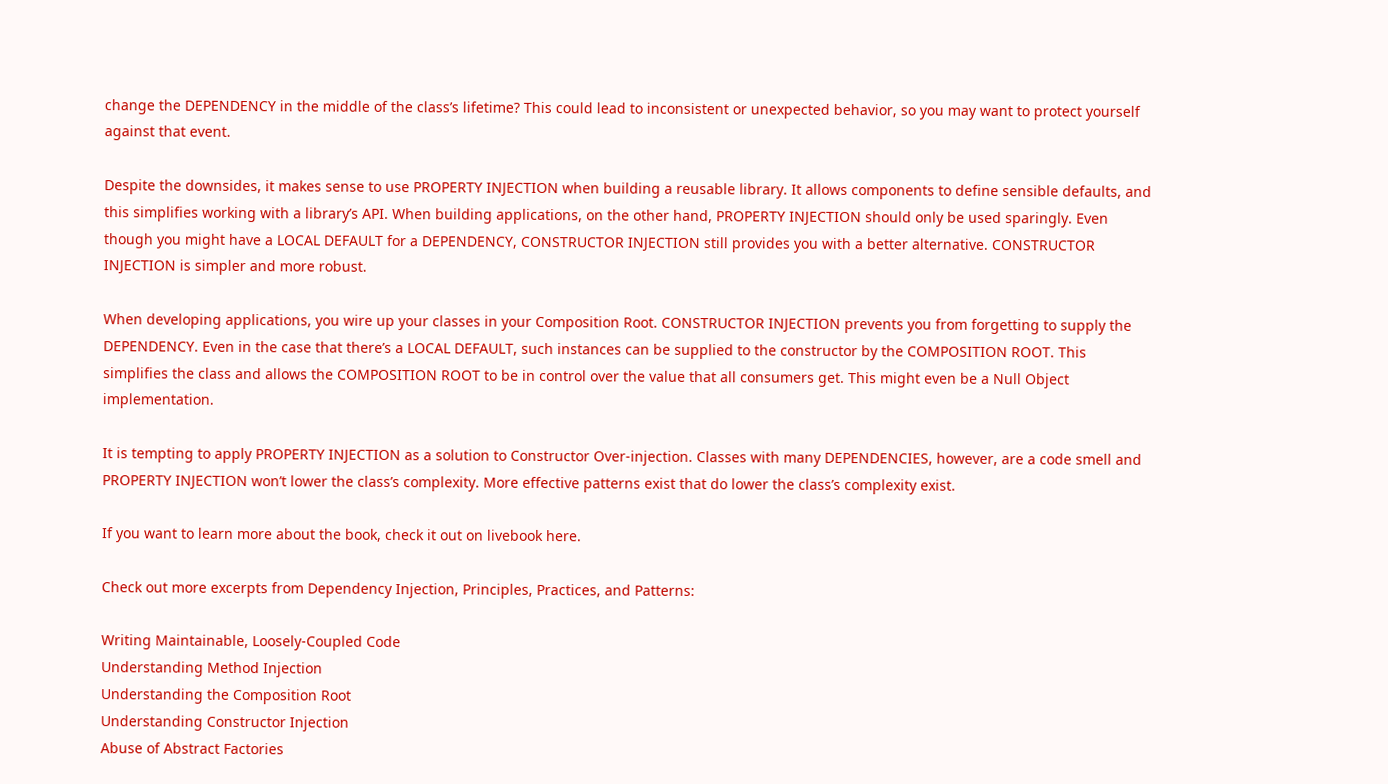change the DEPENDENCY in the middle of the class’s lifetime? This could lead to inconsistent or unexpected behavior, so you may want to protect yourself against that event.

Despite the downsides, it makes sense to use PROPERTY INJECTION when building a reusable library. It allows components to define sensible defaults, and this simplifies working with a library’s API. When building applications, on the other hand, PROPERTY INJECTION should only be used sparingly. Even though you might have a LOCAL DEFAULT for a DEPENDENCY, CONSTRUCTOR INJECTION still provides you with a better alternative. CONSTRUCTOR INJECTION is simpler and more robust.

When developing applications, you wire up your classes in your Composition Root. CONSTRUCTOR INJECTION prevents you from forgetting to supply the DEPENDENCY. Even in the case that there’s a LOCAL DEFAULT, such instances can be supplied to the constructor by the COMPOSITION ROOT. This simplifies the class and allows the COMPOSITION ROOT to be in control over the value that all consumers get. This might even be a Null Object implementation.

It is tempting to apply PROPERTY INJECTION as a solution to Constructor Over-injection. Classes with many DEPENDENCIES, however, are a code smell and PROPERTY INJECTION won’t lower the class’s complexity. More effective patterns exist that do lower the class’s complexity exist.

If you want to learn more about the book, check it out on livebook here.

Check out more excerpts from Dependency Injection, Principles, Practices, and Patterns:

Writing Maintainable, Loosely-Coupled Code
Understanding Method Injection
Understanding the Composition Root
Understanding Constructor Injection
Abuse of Abstract Factories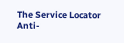The Service Locator Anti-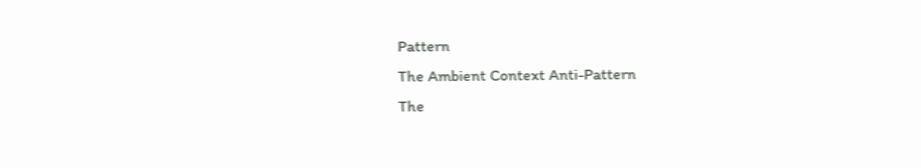Pattern
The Ambient Context Anti-Pattern
The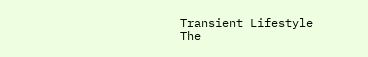Transient Lifestyle
The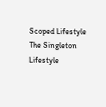Scoped Lifestyle
The Singleton Lifestyle